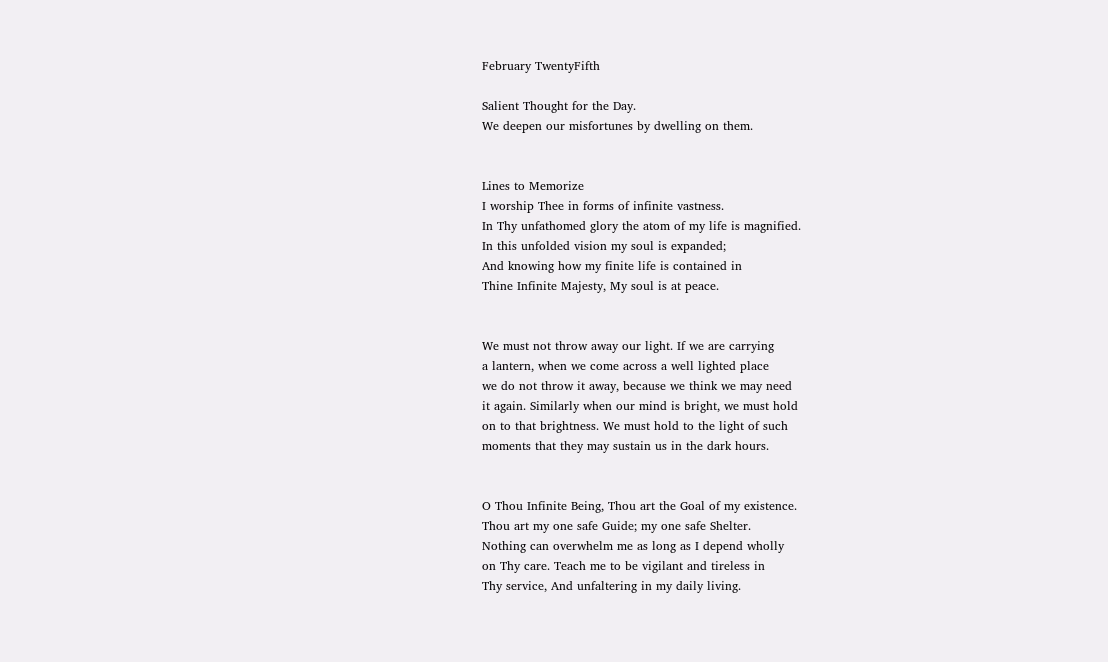February TwentyFifth

Salient Thought for the Day.
We deepen our misfortunes by dwelling on them.


Lines to Memorize
I worship Thee in forms of infinite vastness.
In Thy unfathomed glory the atom of my life is magnified.
In this unfolded vision my soul is expanded;
And knowing how my finite life is contained in
Thine Infinite Majesty, My soul is at peace.


We must not throw away our light. If we are carrying
a lantern, when we come across a well lighted place
we do not throw it away, because we think we may need
it again. Similarly when our mind is bright, we must hold
on to that brightness. We must hold to the light of such
moments that they may sustain us in the dark hours.


O Thou Infinite Being, Thou art the Goal of my existence.
Thou art my one safe Guide; my one safe Shelter.
Nothing can overwhelm me as long as I depend wholly
on Thy care. Teach me to be vigilant and tireless in
Thy service, And unfaltering in my daily living.